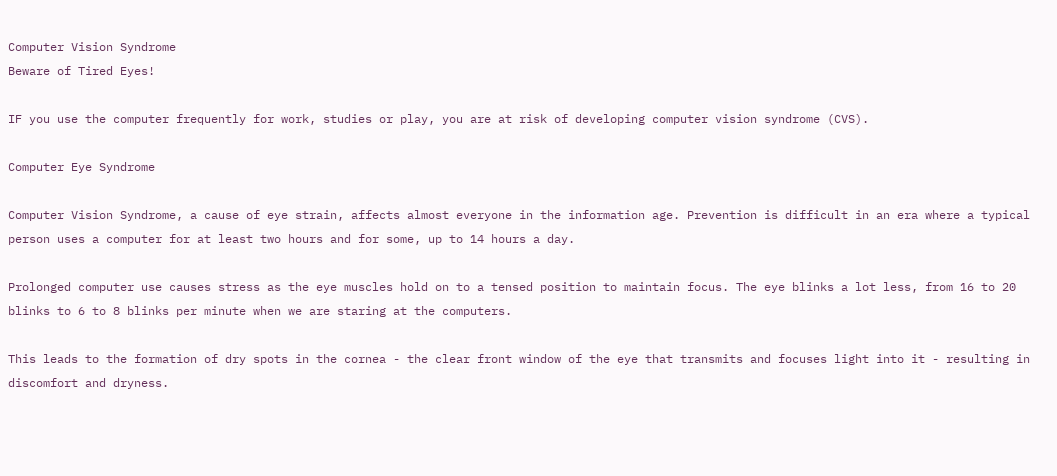Computer Vision Syndrome
Beware of Tired Eyes!

IF you use the computer frequently for work, studies or play, you are at risk of developing computer vision syndrome (CVS).

Computer Eye Syndrome

Computer Vision Syndrome, a cause of eye strain, affects almost everyone in the information age. Prevention is difficult in an era where a typical person uses a computer for at least two hours and for some, up to 14 hours a day.

Prolonged computer use causes stress as the eye muscles hold on to a tensed position to maintain focus. The eye blinks a lot less, from 16 to 20 blinks to 6 to 8 blinks per minute when we are staring at the computers.

This leads to the formation of dry spots in the cornea - the clear front window of the eye that transmits and focuses light into it - resulting in discomfort and dryness.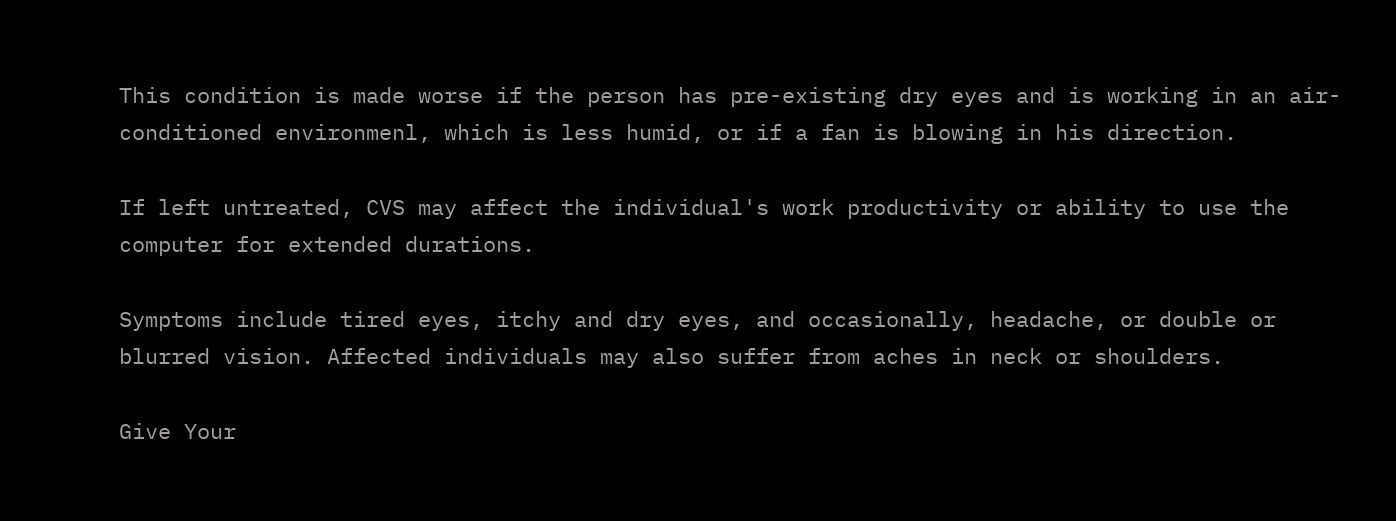This condition is made worse if the person has pre-existing dry eyes and is working in an air-conditioned environmenl, which is less humid, or if a fan is blowing in his direction.

If left untreated, CVS may affect the individual's work productivity or ability to use the computer for extended durations.

Symptoms include tired eyes, itchy and dry eyes, and occasionally, headache, or double or blurred vision. Affected individuals may also suffer from aches in neck or shoulders.

Give Your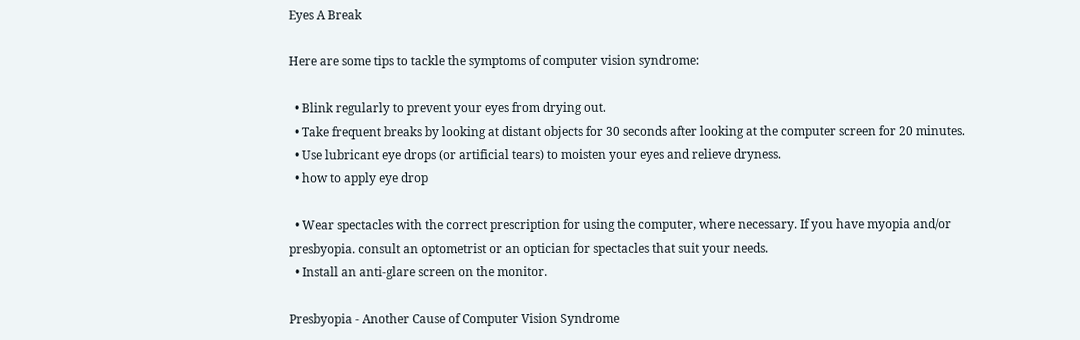Eyes A Break

Here are some tips to tackle the symptoms of computer vision syndrome:

  • Blink regularly to prevent your eyes from drying out.
  • Take frequent breaks by looking at distant objects for 30 seconds after looking at the computer screen for 20 minutes.
  • Use lubricant eye drops (or artificial tears) to moisten your eyes and relieve dryness.
  • how to apply eye drop

  • Wear spectacles with the correct prescription for using the computer, where necessary. If you have myopia and/or presbyopia. consult an optometrist or an optician for spectacles that suit your needs.
  • Install an anti-glare screen on the monitor.

Presbyopia - Another Cause of Computer Vision Syndrome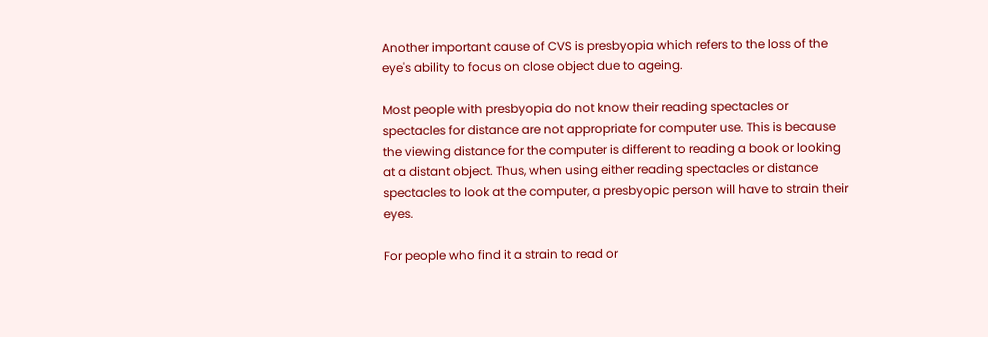Another important cause of CVS is presbyopia which refers to the loss of the eye's ability to focus on close object due to ageing.

Most people with presbyopia do not know their reading spectacles or spectacles for distance are not appropriate for computer use. This is because the viewing distance for the computer is different to reading a book or looking at a distant object. Thus, when using either reading spectacles or distance spectacles to look at the computer, a presbyopic person will have to strain their eyes.

For people who find it a strain to read or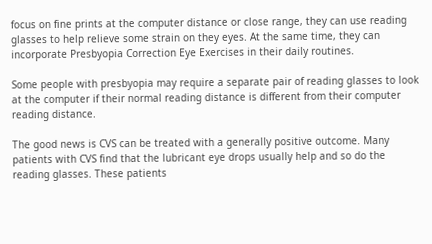focus on fine prints at the computer distance or close range, they can use reading glasses to help relieve some strain on they eyes. At the same time, they can incorporate Presbyopia Correction Eye Exercises in their daily routines.

Some people with presbyopia may require a separate pair of reading glasses to look at the computer if their normal reading distance is different from their computer reading distance.

The good news is CVS can be treated with a generally positive outcome. Many patients with CVS find that the lubricant eye drops usually help and so do the reading glasses. These patients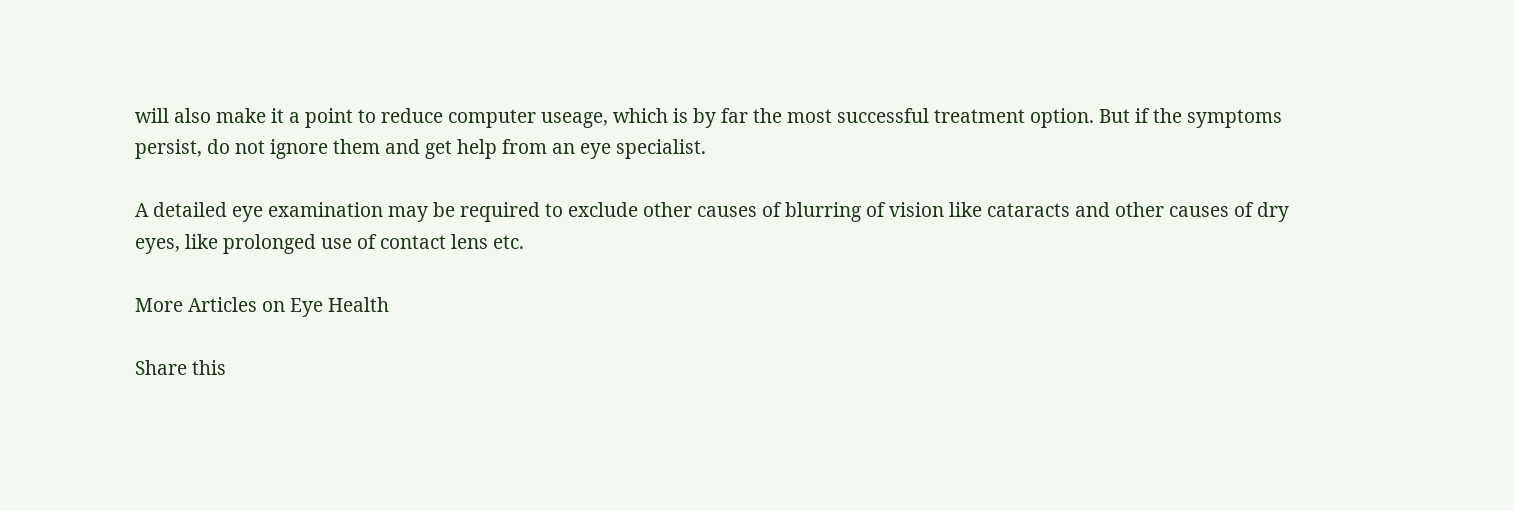will also make it a point to reduce computer useage, which is by far the most successful treatment option. But if the symptoms persist, do not ignore them and get help from an eye specialist.

A detailed eye examination may be required to exclude other causes of blurring of vision like cataracts and other causes of dry eyes, like prolonged use of contact lens etc.

More Articles on Eye Health

Share this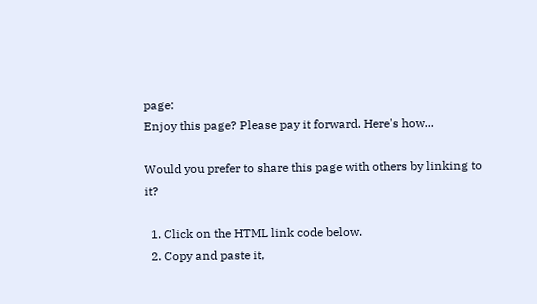page:
Enjoy this page? Please pay it forward. Here's how...

Would you prefer to share this page with others by linking to it?

  1. Click on the HTML link code below.
  2. Copy and paste it,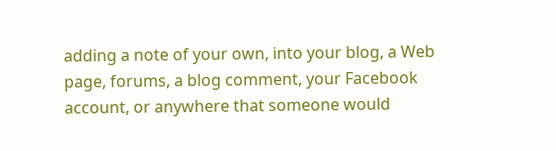adding a note of your own, into your blog, a Web page, forums, a blog comment, your Facebook account, or anywhere that someone would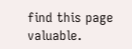find this page valuable.